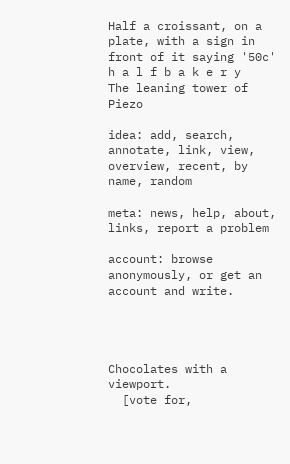Half a croissant, on a plate, with a sign in front of it saying '50c'
h a l f b a k e r y
The leaning tower of Piezo

idea: add, search, annotate, link, view, overview, recent, by name, random

meta: news, help, about, links, report a problem

account: browse anonymously, or get an account and write.




Chocolates with a viewport.
  [vote for,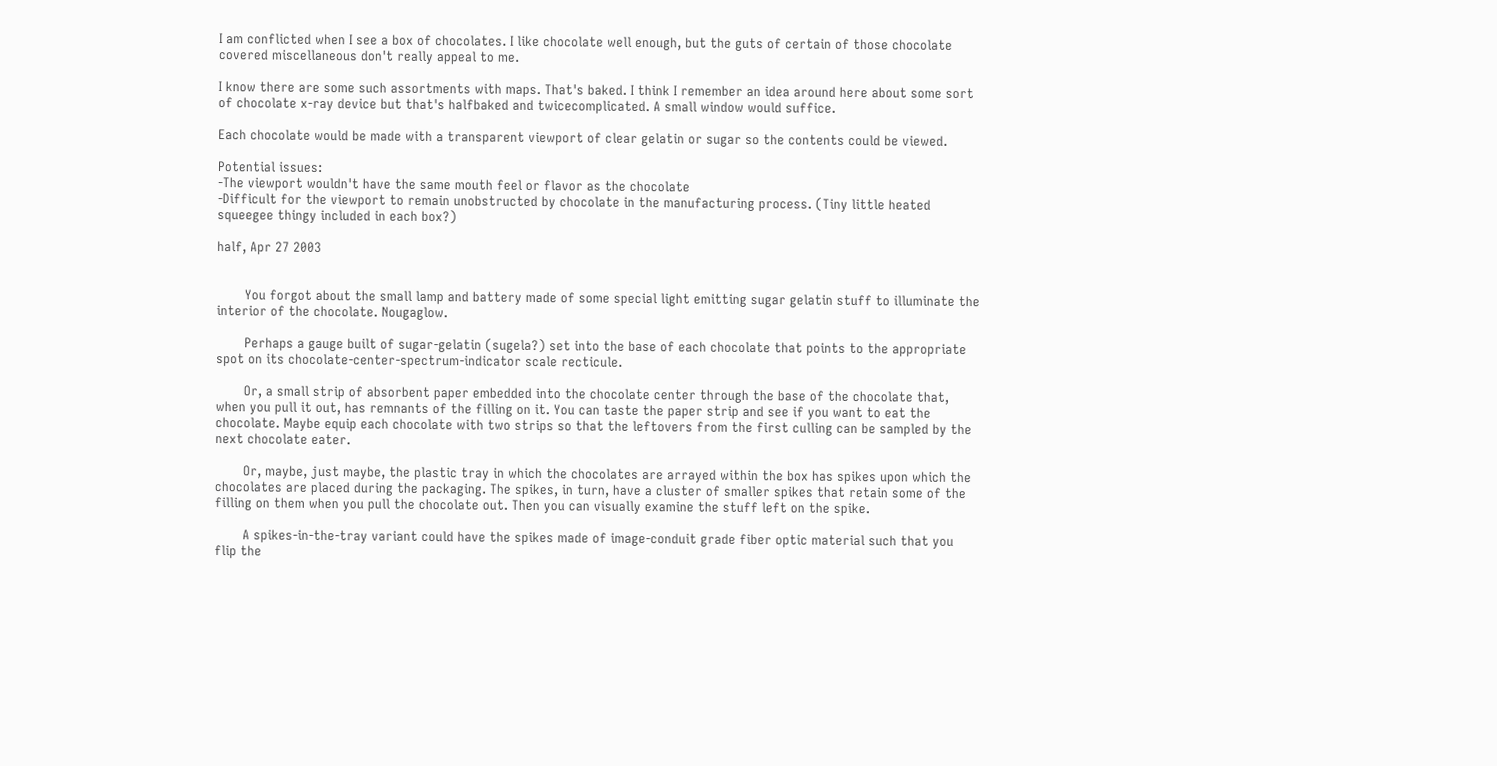I am conflicted when I see a box of chocolates. I like chocolate well enough, but the guts of certain of those chocolate covered miscellaneous don't really appeal to me.

I know there are some such assortments with maps. That's baked. I think I remember an idea around here about some sort of chocolate x-ray device but that's halfbaked and twicecomplicated. A small window would suffice.

Each chocolate would be made with a transparent viewport of clear gelatin or sugar so the contents could be viewed.

Potential issues:
-The viewport wouldn't have the same mouth feel or flavor as the chocolate
-Difficult for the viewport to remain unobstructed by chocolate in the manufacturing process. (Tiny little heated squeegee thingy included in each box?)

half, Apr 27 2003


       You forgot about the small lamp and battery made of some special light emitting sugar gelatin stuff to illuminate the interior of the chocolate. Nougaglow.

       Perhaps a gauge built of sugar-gelatin (sugela?) set into the base of each chocolate that points to the appropriate spot on its chocolate-center-spectrum-indicator scale recticule.

       Or, a small strip of absorbent paper embedded into the chocolate center through the base of the chocolate that, when you pull it out, has remnants of the filling on it. You can taste the paper strip and see if you want to eat the chocolate. Maybe equip each chocolate with two strips so that the leftovers from the first culling can be sampled by the next chocolate eater.

       Or, maybe, just maybe, the plastic tray in which the chocolates are arrayed within the box has spikes upon which the chocolates are placed during the packaging. The spikes, in turn, have a cluster of smaller spikes that retain some of the filling on them when you pull the chocolate out. Then you can visually examine the stuff left on the spike.

       A spikes-in-the-tray variant could have the spikes made of image-conduit grade fiber optic material such that you flip the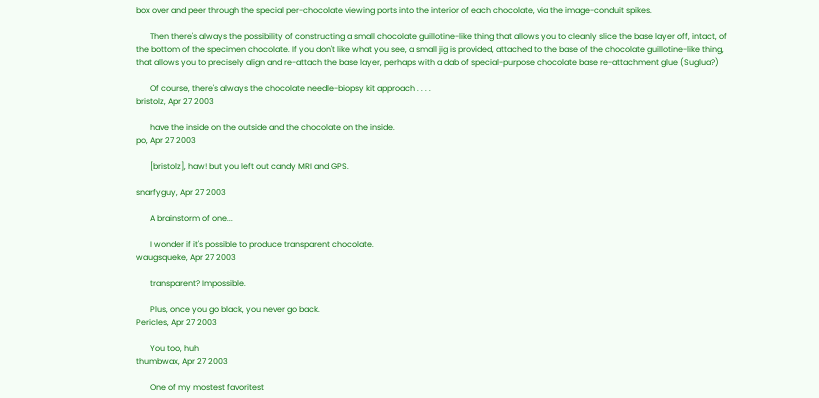box over and peer through the special per-chocolate viewing ports into the interior of each chocolate, via the image-conduit spikes.

       Then there's always the possibility of constructing a small chocolate guillotine-like thing that allows you to cleanly slice the base layer off, intact, of the bottom of the specimen chocolate. If you don't like what you see, a small jig is provided, attached to the base of the chocolate guillotine-like thing, that allows you to precisely align and re-attach the base layer, perhaps with a dab of special-purpose chocolate base re-attachment glue (Suglua?)

       Of course, there's always the chocolate needle-biopsy kit approach . . . .
bristolz, Apr 27 2003

       have the inside on the outside and the chocolate on the inside.
po, Apr 27 2003

       [bristolz], haw! but you left out candy MRI and GPS.

snarfyguy, Apr 27 2003

       A brainstorm of one...

       I wonder if it's possible to produce transparent chocolate.
waugsqueke, Apr 27 2003

       transparent? Impossible.

       Plus, once you go black, you never go back.
Pericles, Apr 27 2003

       You too, huh
thumbwax, Apr 27 2003

       One of my mostest favoritest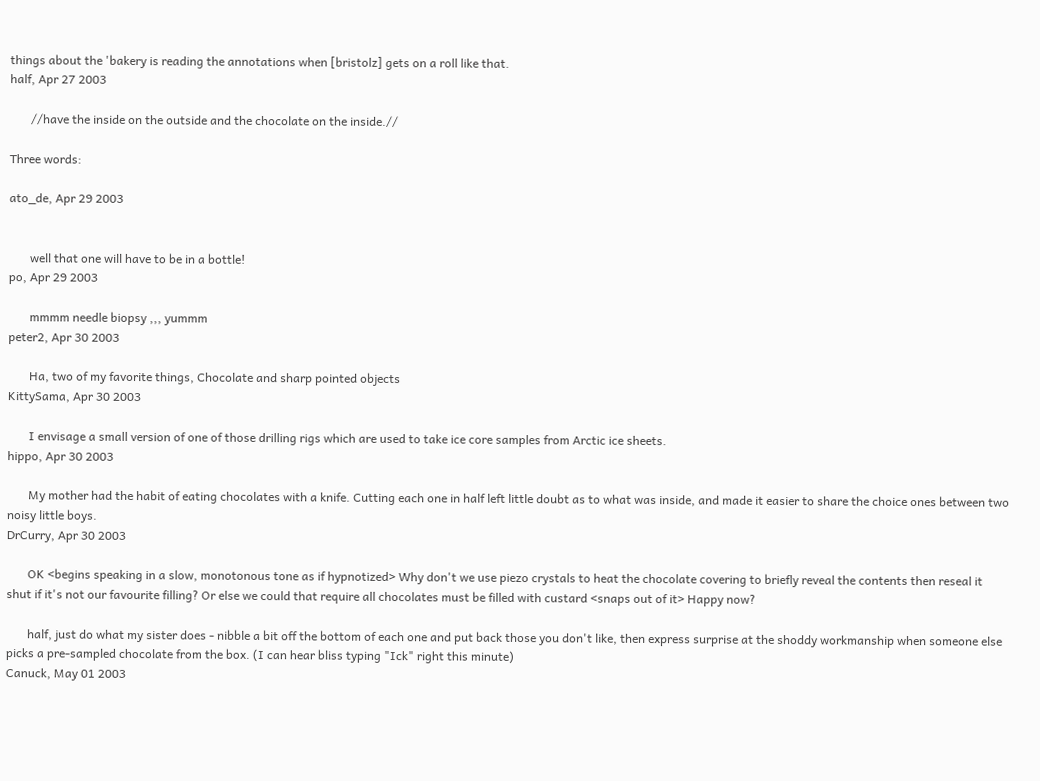things about the 'bakery is reading the annotations when [bristolz] gets on a roll like that.
half, Apr 27 2003

       //have the inside on the outside and the chocolate on the inside.//

Three words:

ato_de, Apr 29 2003


       well that one will have to be in a bottle!
po, Apr 29 2003

       mmmm needle biopsy ,,, yummm
peter2, Apr 30 2003

       Ha, two of my favorite things, Chocolate and sharp pointed objects
KittySama, Apr 30 2003

       I envisage a small version of one of those drilling rigs which are used to take ice core samples from Arctic ice sheets.
hippo, Apr 30 2003

       My mother had the habit of eating chocolates with a knife. Cutting each one in half left little doubt as to what was inside, and made it easier to share the choice ones between two noisy little boys.
DrCurry, Apr 30 2003

       OK <begins speaking in a slow, monotonous tone as if hypnotized> Why don't we use piezo crystals to heat the chocolate covering to briefly reveal the contents then reseal it shut if it's not our favourite filling? Or else we could that require all chocolates must be filled with custard <snaps out of it> Happy now?

       half, just do what my sister does - nibble a bit off the bottom of each one and put back those you don't like, then express surprise at the shoddy workmanship when someone else picks a pre-sampled chocolate from the box. (I can hear bliss typing "Ick" right this minute)
Canuck, May 01 2003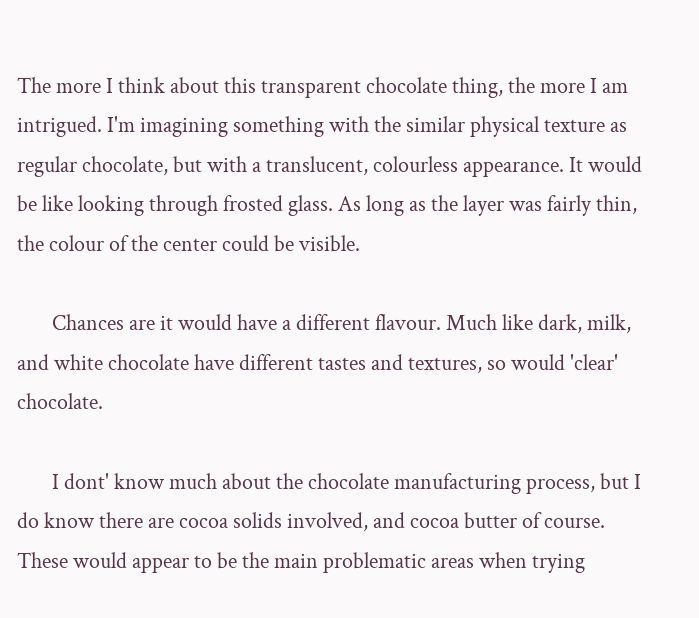The more I think about this transparent chocolate thing, the more I am intrigued. I'm imagining something with the similar physical texture as regular chocolate, but with a translucent, colourless appearance. It would be like looking through frosted glass. As long as the layer was fairly thin, the colour of the center could be visible.

       Chances are it would have a different flavour. Much like dark, milk, and white chocolate have different tastes and textures, so would 'clear' chocolate.

       I dont' know much about the chocolate manufacturing process, but I do know there are cocoa solids involved, and cocoa butter of course. These would appear to be the main problematic areas when trying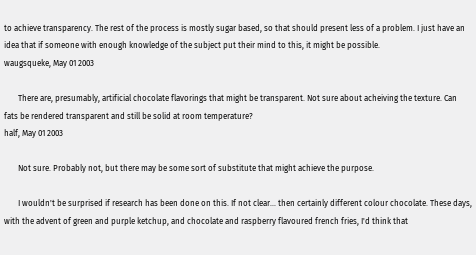to achieve transparency. The rest of the process is mostly sugar based, so that should present less of a problem. I just have an idea that if someone with enough knowledge of the subject put their mind to this, it might be possible.
waugsqueke, May 01 2003

       There are, presumably, artificial chocolate flavorings that might be transparent. Not sure about acheiving the texture. Can fats be rendered transparent and still be solid at room temperature?
half, May 01 2003

       Not sure. Probably not, but there may be some sort of substitute that might achieve the purpose.

       I wouldn't be surprised if research has been done on this. If not clear... then certainly different colour chocolate. These days, with the advent of green and purple ketchup, and chocolate and raspberry flavoured french fries, I'd think that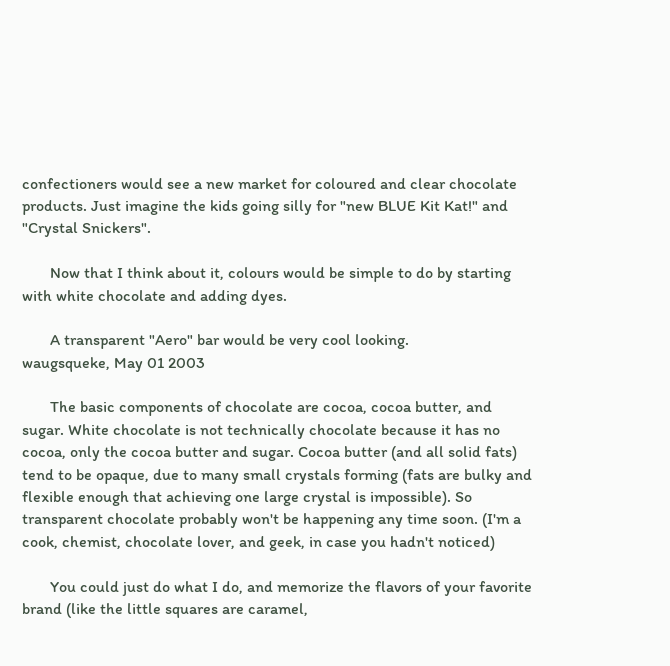confectioners would see a new market for coloured and clear chocolate products. Just imagine the kids going silly for "new BLUE Kit Kat!" and "Crystal Snickers".

       Now that I think about it, colours would be simple to do by starting with white chocolate and adding dyes.

       A transparent "Aero" bar would be very cool looking.
waugsqueke, May 01 2003

       The basic components of chocolate are cocoa, cocoa butter, and sugar. White chocolate is not technically chocolate because it has no cocoa, only the cocoa butter and sugar. Cocoa butter (and all solid fats) tend to be opaque, due to many small crystals forming (fats are bulky and flexible enough that achieving one large crystal is impossible). So transparent chocolate probably won't be happening any time soon. (I'm a cook, chemist, chocolate lover, and geek, in case you hadn't noticed)

       You could just do what I do, and memorize the flavors of your favorite brand (like the little squares are caramel,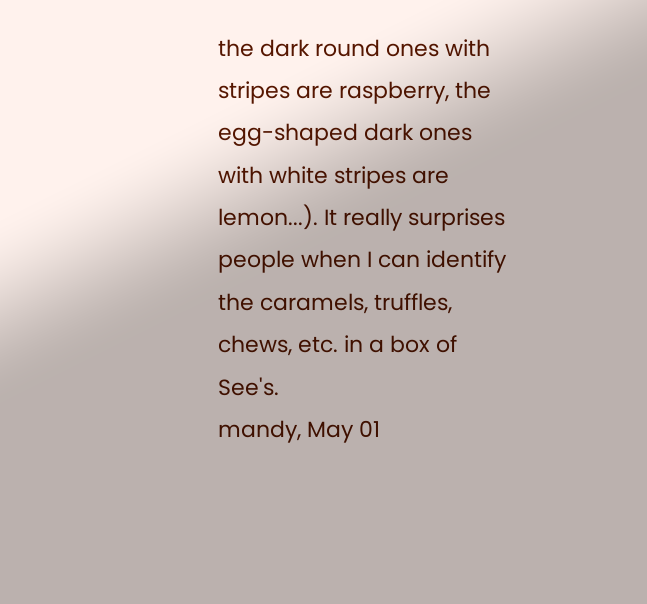the dark round ones with stripes are raspberry, the egg-shaped dark ones with white stripes are lemon...). It really surprises people when I can identify the caramels, truffles, chews, etc. in a box of See's.
mandy, May 01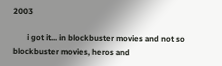2003

       i got it... in blockbuster movies and not so blockbuster movies, heros and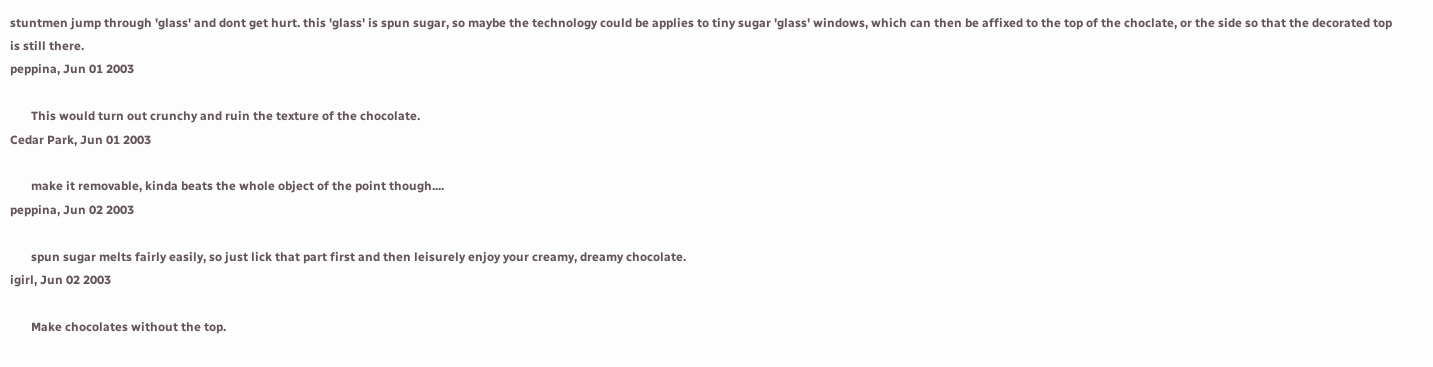stuntmen jump through 'glass' and dont get hurt. this 'glass' is spun sugar, so maybe the technology could be applies to tiny sugar 'glass' windows, which can then be affixed to the top of the choclate, or the side so that the decorated top is still there.
peppina, Jun 01 2003

       This would turn out crunchy and ruin the texture of the chocolate.
Cedar Park, Jun 01 2003

       make it removable, kinda beats the whole object of the point though....
peppina, Jun 02 2003

       spun sugar melts fairly easily, so just lick that part first and then leisurely enjoy your creamy, dreamy chocolate.
igirl, Jun 02 2003

       Make chocolates without the top.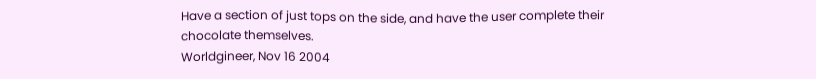Have a section of just tops on the side, and have the user complete their chocolate themselves.
Worldgineer, Nov 16 2004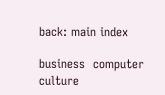back: main index

business  computer  culture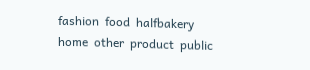fashion  food  halfbakery  home  other  product  public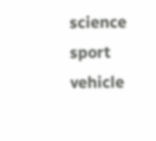science  sport  vehicle